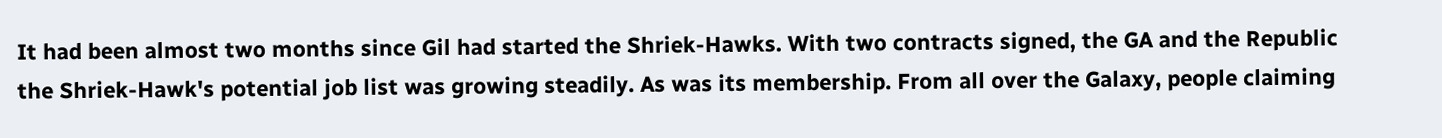It had been almost two months since Gil had started the Shriek-Hawks. With two contracts signed, the GA and the Republic the Shriek-Hawk's potential job list was growing steadily. As was its membership. From all over the Galaxy, people claiming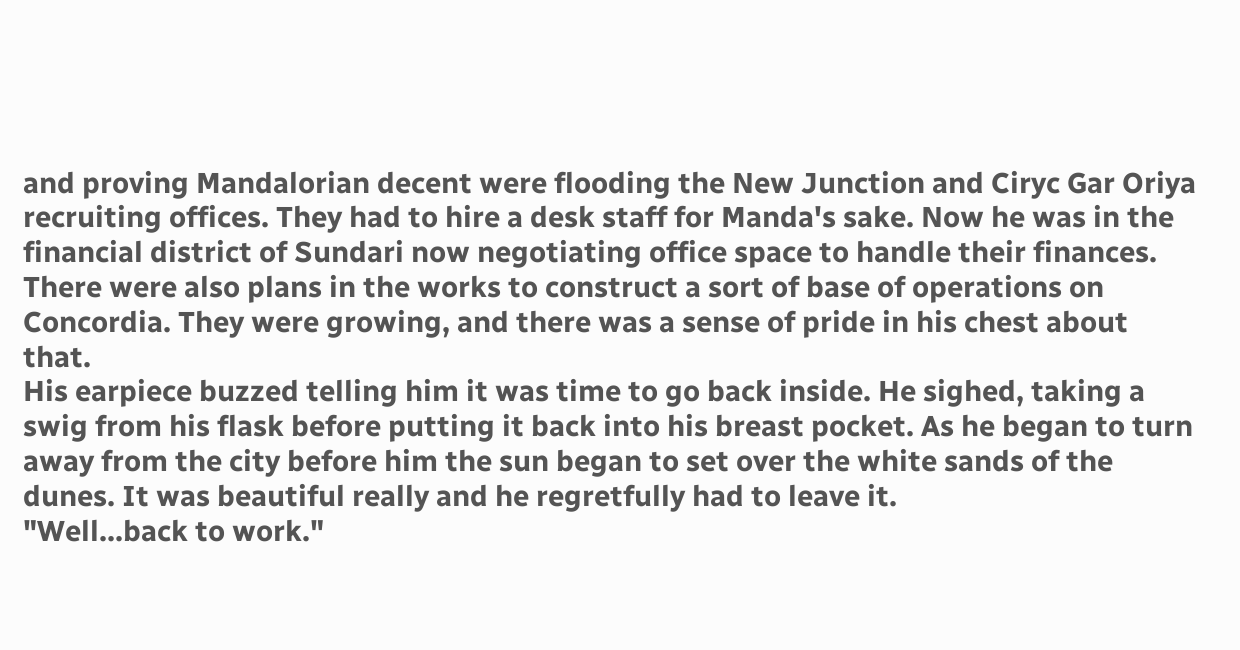and proving Mandalorian decent were flooding the New Junction and Ciryc Gar Oriya recruiting offices. They had to hire a desk staff for Manda's sake. Now he was in the financial district of Sundari now negotiating office space to handle their finances. There were also plans in the works to construct a sort of base of operations on Concordia. They were growing, and there was a sense of pride in his chest about that.
His earpiece buzzed telling him it was time to go back inside. He sighed, taking a swig from his flask before putting it back into his breast pocket. As he began to turn away from the city before him the sun began to set over the white sands of the dunes. It was beautiful really and he regretfully had to leave it.
"Well...back to work."